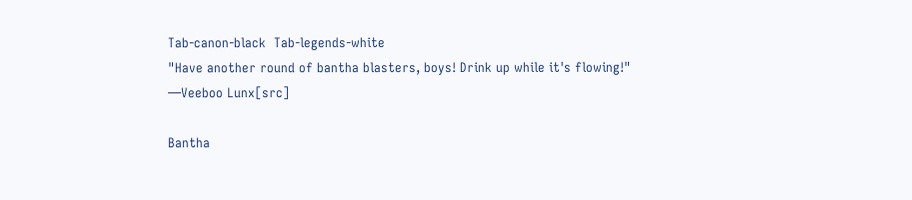Tab-canon-black  Tab-legends-white
"Have another round of bantha blasters, boys! Drink up while it's flowing!"
―Veeboo Lunx[src]

Bantha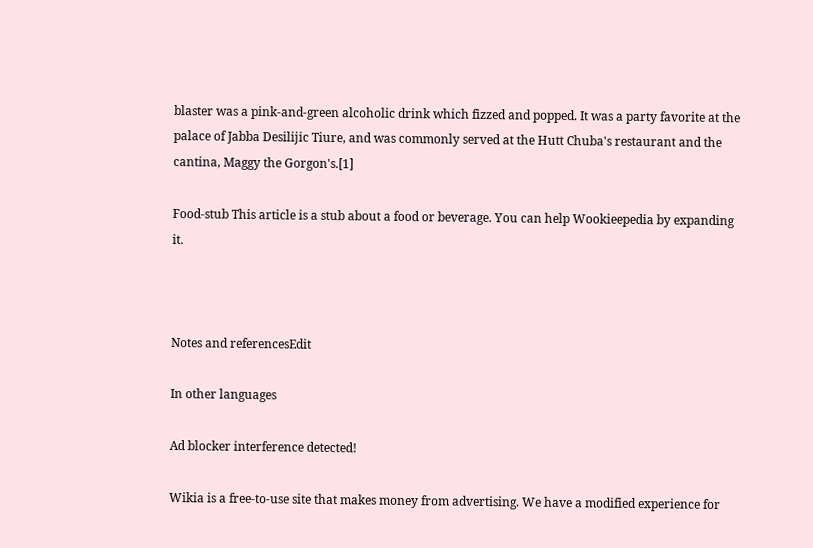blaster was a pink-and-green alcoholic drink which fizzed and popped. It was a party favorite at the palace of Jabba Desilijic Tiure, and was commonly served at the Hutt Chuba's restaurant and the cantina, Maggy the Gorgon's.[1]

Food-stub This article is a stub about a food or beverage. You can help Wookieepedia by expanding it.



Notes and referencesEdit

In other languages

Ad blocker interference detected!

Wikia is a free-to-use site that makes money from advertising. We have a modified experience for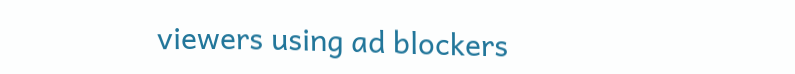viewers using ad blockers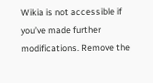Wikia is not accessible if you’ve made further modifications. Remove the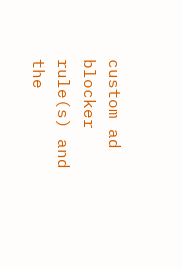custom ad blocker rule(s) and the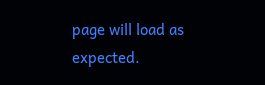page will load as expected.